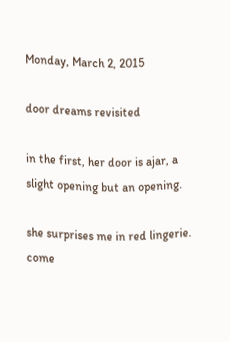Monday, March 2, 2015

door dreams revisited

in the first, her door is ajar, a slight opening but an opening.

she surprises me in red lingerie. come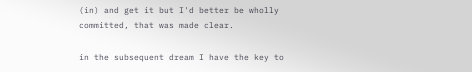(in) and get it but I'd better be wholly committed, that was made clear.

in the subsequent dream I have the key to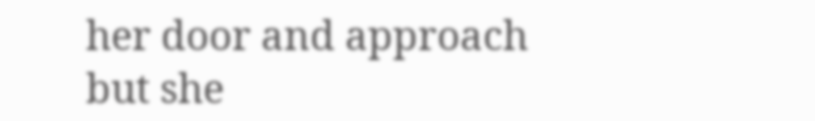her door and approach but she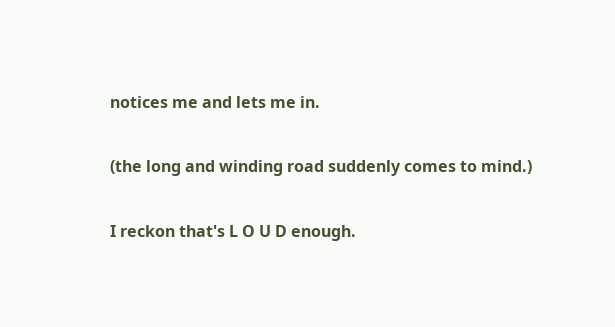notices me and lets me in.

(the long and winding road suddenly comes to mind.)

I reckon that's L O U D enough.